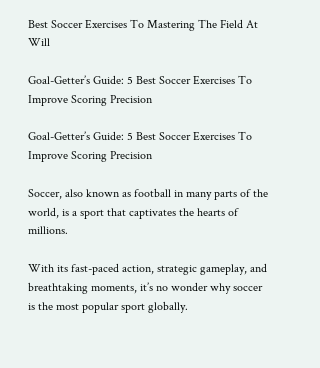Best Soccer Exercises To Mastering The Field At Will

Goal-Getter’s Guide: 5 Best Soccer Exercises To Improve Scoring Precision

Goal-Getter’s Guide: 5 Best Soccer Exercises To Improve Scoring Precision

Soccer, also known as football in many parts of the world, is a sport that captivates the hearts of millions.

With its fast-paced action, strategic gameplay, and breathtaking moments, it’s no wonder why soccer is the most popular sport globally.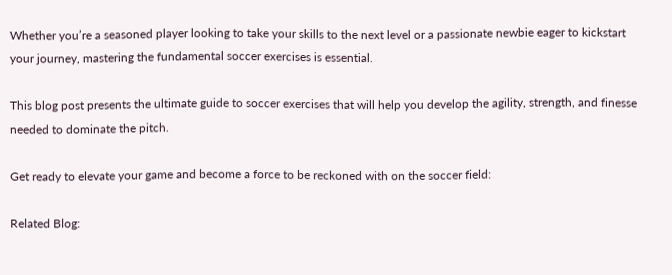Whether you’re a seasoned player looking to take your skills to the next level or a passionate newbie eager to kickstart your journey, mastering the fundamental soccer exercises is essential.

This blog post presents the ultimate guide to soccer exercises that will help you develop the agility, strength, and finesse needed to dominate the pitch.

Get ready to elevate your game and become a force to be reckoned with on the soccer field:

Related Blog: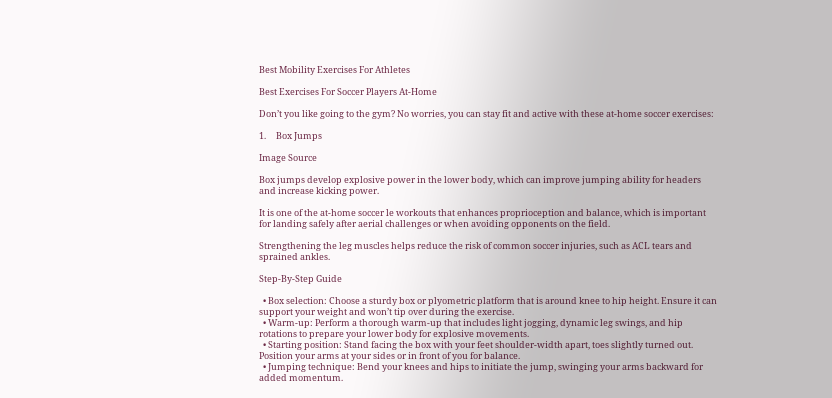Best Mobility Exercises For Athletes

Best Exercises For Soccer Players At-Home

Don’t you like going to the gym? No worries, you can stay fit and active with these at-home soccer exercises:

1.     Box Jumps

Image Source

Box jumps develop explosive power in the lower body, which can improve jumping ability for headers and increase kicking power.

It is one of the at-home soccer le workouts that enhances proprioception and balance, which is important for landing safely after aerial challenges or when avoiding opponents on the field.

Strengthening the leg muscles helps reduce the risk of common soccer injuries, such as ACL tears and sprained ankles.

Step-By-Step Guide

  • Box selection: Choose a sturdy box or plyometric platform that is around knee to hip height. Ensure it can support your weight and won’t tip over during the exercise.
  • Warm-up: Perform a thorough warm-up that includes light jogging, dynamic leg swings, and hip rotations to prepare your lower body for explosive movements.
  • Starting position: Stand facing the box with your feet shoulder-width apart, toes slightly turned out. Position your arms at your sides or in front of you for balance.
  • Jumping technique: Bend your knees and hips to initiate the jump, swinging your arms backward for added momentum.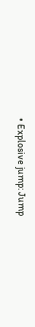• Explosive jump: Jump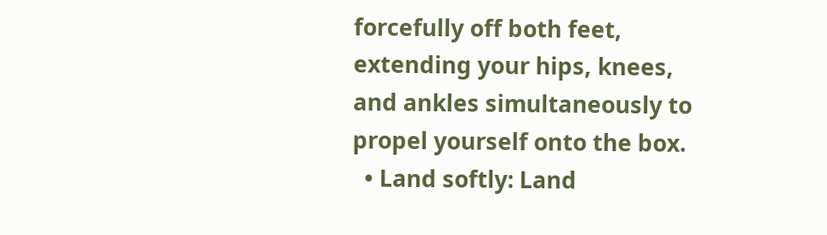forcefully off both feet, extending your hips, knees, and ankles simultaneously to propel yourself onto the box.
  • Land softly: Land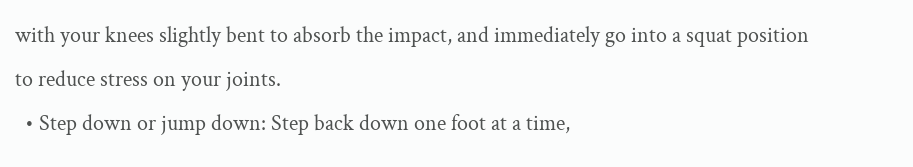with your knees slightly bent to absorb the impact, and immediately go into a squat position to reduce stress on your joints.
  • Step down or jump down: Step back down one foot at a time,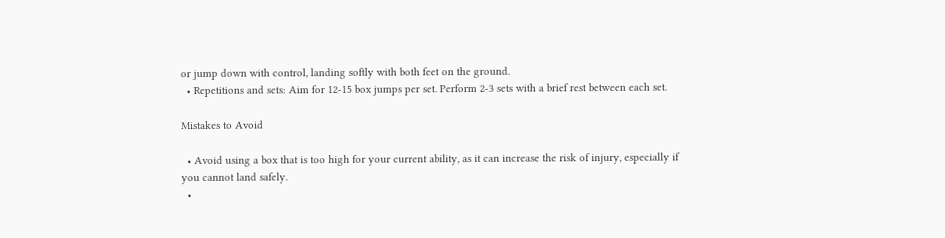or jump down with control, landing softly with both feet on the ground.
  • Repetitions and sets: Aim for 12-15 box jumps per set. Perform 2-3 sets with a brief rest between each set.

Mistakes to Avoid

  • Avoid using a box that is too high for your current ability, as it can increase the risk of injury, especially if you cannot land safely.
  •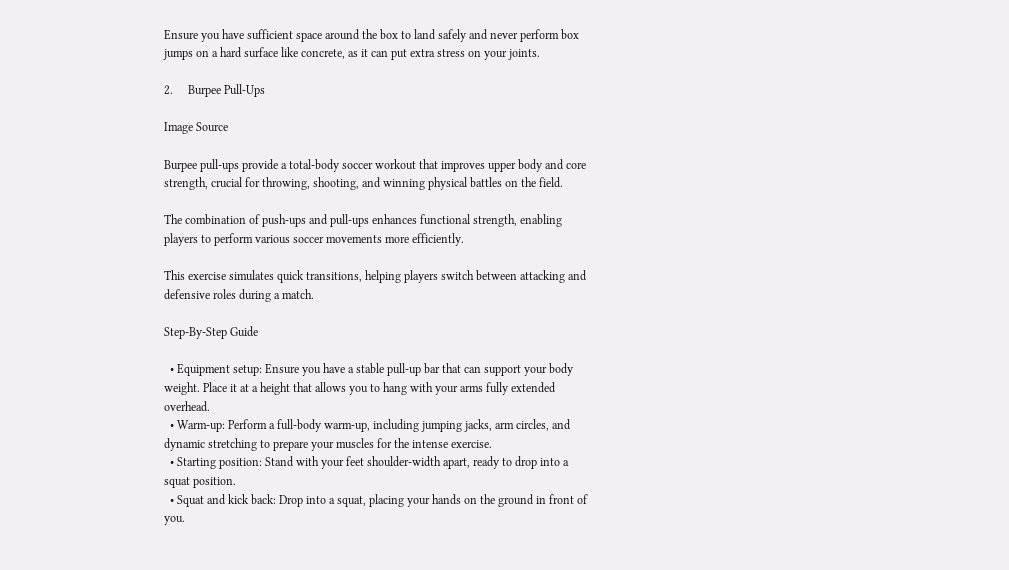Ensure you have sufficient space around the box to land safely and never perform box jumps on a hard surface like concrete, as it can put extra stress on your joints.

2.     Burpee Pull-Ups

Image Source

Burpee pull-ups provide a total-body soccer workout that improves upper body and core strength, crucial for throwing, shooting, and winning physical battles on the field.

The combination of push-ups and pull-ups enhances functional strength, enabling players to perform various soccer movements more efficiently.

This exercise simulates quick transitions, helping players switch between attacking and defensive roles during a match.

Step-By-Step Guide

  • Equipment setup: Ensure you have a stable pull-up bar that can support your body weight. Place it at a height that allows you to hang with your arms fully extended overhead.
  • Warm-up: Perform a full-body warm-up, including jumping jacks, arm circles, and dynamic stretching to prepare your muscles for the intense exercise.
  • Starting position: Stand with your feet shoulder-width apart, ready to drop into a squat position.
  • Squat and kick back: Drop into a squat, placing your hands on the ground in front of you.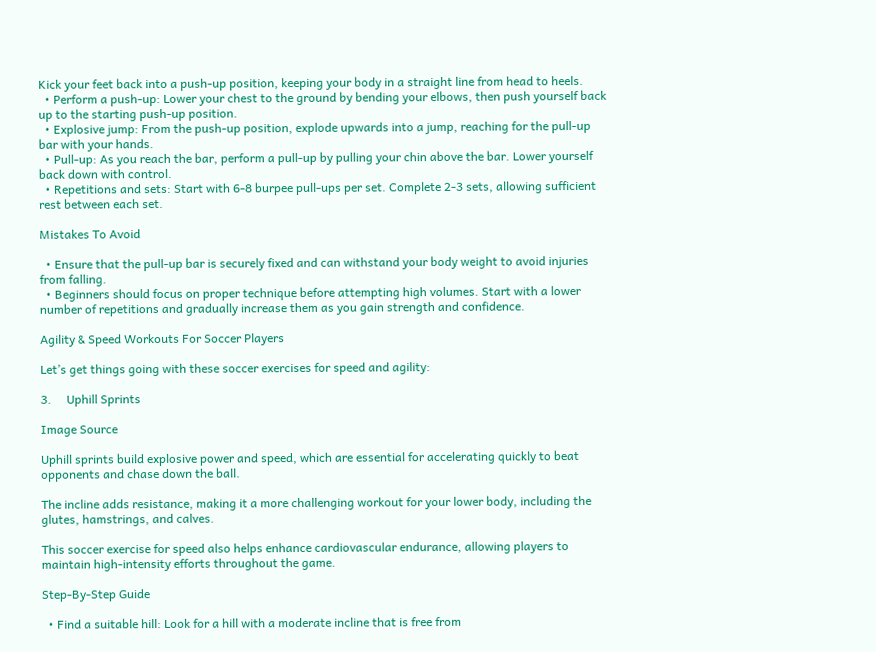Kick your feet back into a push-up position, keeping your body in a straight line from head to heels.
  • Perform a push-up: Lower your chest to the ground by bending your elbows, then push yourself back up to the starting push-up position.
  • Explosive jump: From the push-up position, explode upwards into a jump, reaching for the pull-up bar with your hands.
  • Pull-up: As you reach the bar, perform a pull-up by pulling your chin above the bar. Lower yourself back down with control.
  • Repetitions and sets: Start with 6-8 burpee pull-ups per set. Complete 2-3 sets, allowing sufficient rest between each set.

Mistakes To Avoid

  • Ensure that the pull-up bar is securely fixed and can withstand your body weight to avoid injuries from falling.
  • Beginners should focus on proper technique before attempting high volumes. Start with a lower number of repetitions and gradually increase them as you gain strength and confidence.

Agility & Speed Workouts For Soccer Players

Let’s get things going with these soccer exercises for speed and agility:

3.     Uphill Sprints

Image Source

Uphill sprints build explosive power and speed, which are essential for accelerating quickly to beat opponents and chase down the ball.

The incline adds resistance, making it a more challenging workout for your lower body, including the glutes, hamstrings, and calves.

This soccer exercise for speed also helps enhance cardiovascular endurance, allowing players to maintain high-intensity efforts throughout the game.

Step-By-Step Guide

  • Find a suitable hill: Look for a hill with a moderate incline that is free from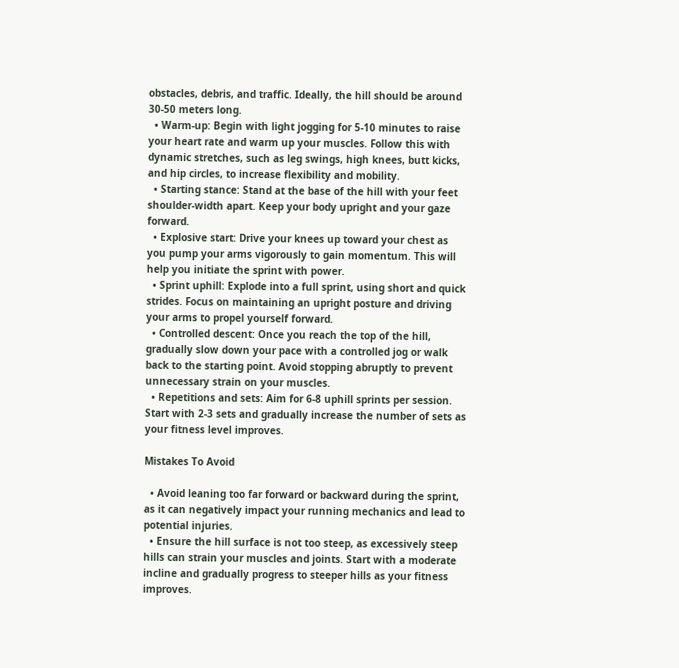obstacles, debris, and traffic. Ideally, the hill should be around 30-50 meters long.
  • Warm-up: Begin with light jogging for 5-10 minutes to raise your heart rate and warm up your muscles. Follow this with dynamic stretches, such as leg swings, high knees, butt kicks, and hip circles, to increase flexibility and mobility.
  • Starting stance: Stand at the base of the hill with your feet shoulder-width apart. Keep your body upright and your gaze forward.
  • Explosive start: Drive your knees up toward your chest as you pump your arms vigorously to gain momentum. This will help you initiate the sprint with power.
  • Sprint uphill: Explode into a full sprint, using short and quick strides. Focus on maintaining an upright posture and driving your arms to propel yourself forward.
  • Controlled descent: Once you reach the top of the hill, gradually slow down your pace with a controlled jog or walk back to the starting point. Avoid stopping abruptly to prevent unnecessary strain on your muscles.
  • Repetitions and sets: Aim for 6-8 uphill sprints per session. Start with 2-3 sets and gradually increase the number of sets as your fitness level improves.

Mistakes To Avoid

  • Avoid leaning too far forward or backward during the sprint, as it can negatively impact your running mechanics and lead to potential injuries.
  • Ensure the hill surface is not too steep, as excessively steep hills can strain your muscles and joints. Start with a moderate incline and gradually progress to steeper hills as your fitness improves.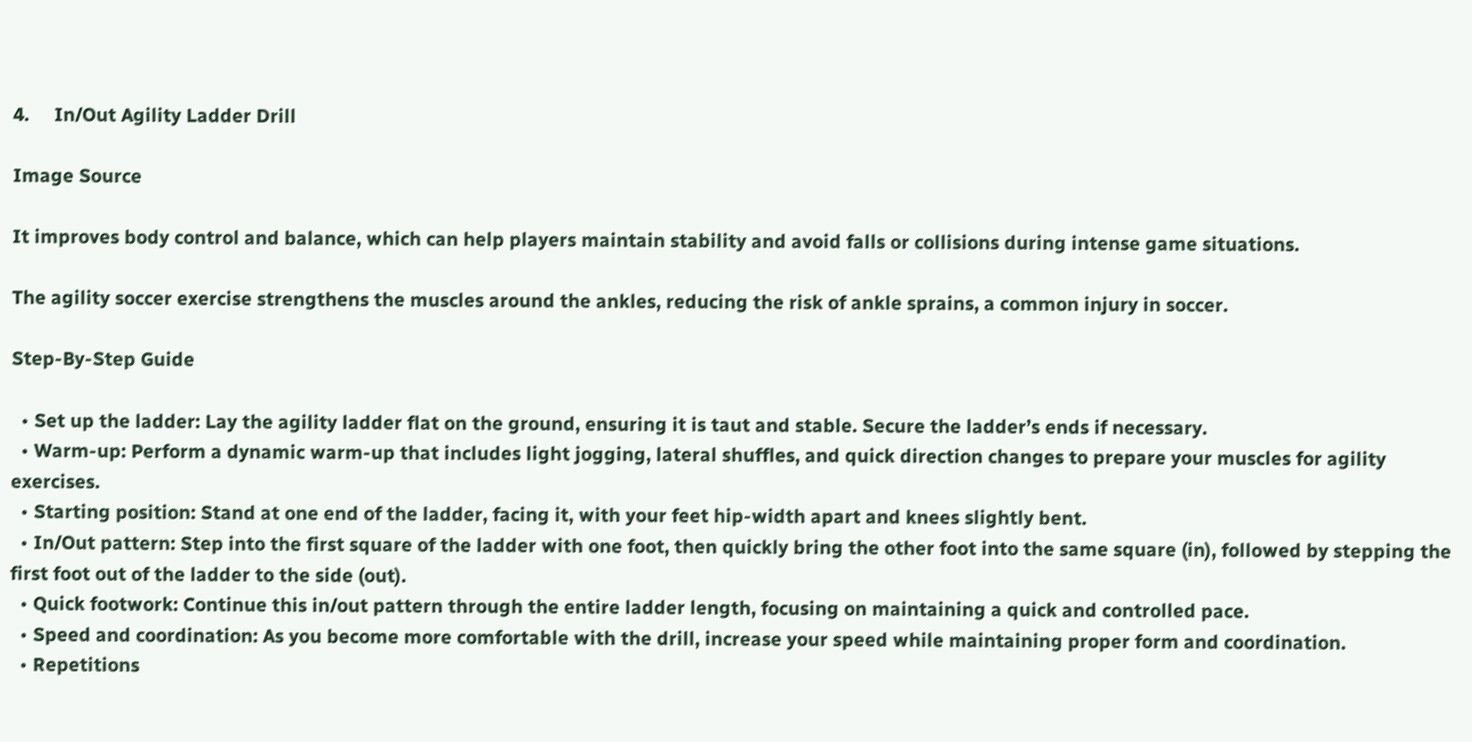4.     In/Out Agility Ladder Drill

Image Source

It improves body control and balance, which can help players maintain stability and avoid falls or collisions during intense game situations.

The agility soccer exercise strengthens the muscles around the ankles, reducing the risk of ankle sprains, a common injury in soccer.

Step-By-Step Guide

  • Set up the ladder: Lay the agility ladder flat on the ground, ensuring it is taut and stable. Secure the ladder’s ends if necessary.
  • Warm-up: Perform a dynamic warm-up that includes light jogging, lateral shuffles, and quick direction changes to prepare your muscles for agility exercises.
  • Starting position: Stand at one end of the ladder, facing it, with your feet hip-width apart and knees slightly bent.
  • In/Out pattern: Step into the first square of the ladder with one foot, then quickly bring the other foot into the same square (in), followed by stepping the first foot out of the ladder to the side (out).
  • Quick footwork: Continue this in/out pattern through the entire ladder length, focusing on maintaining a quick and controlled pace.
  • Speed and coordination: As you become more comfortable with the drill, increase your speed while maintaining proper form and coordination.
  • Repetitions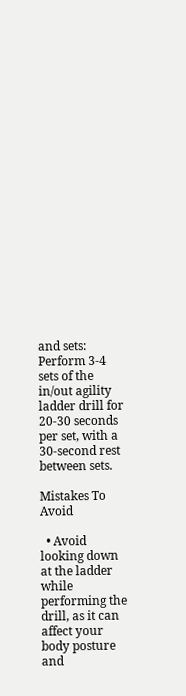and sets: Perform 3-4 sets of the in/out agility ladder drill for 20-30 seconds per set, with a 30-second rest between sets.

Mistakes To Avoid

  • Avoid looking down at the ladder while performing the drill, as it can affect your body posture and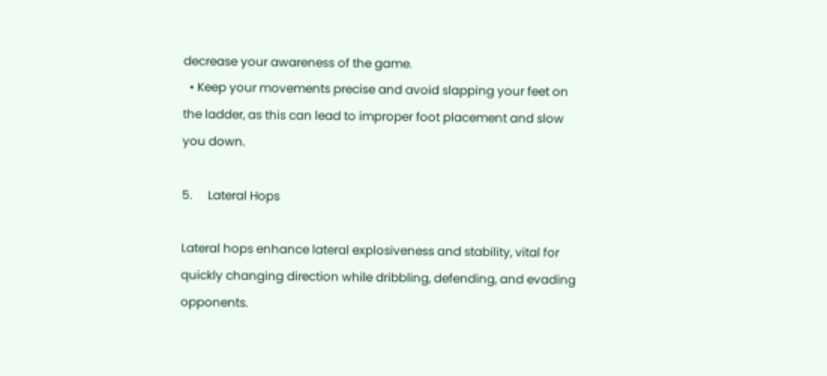decrease your awareness of the game.
  • Keep your movements precise and avoid slapping your feet on the ladder, as this can lead to improper foot placement and slow you down.

5.     Lateral Hops

Lateral hops enhance lateral explosiveness and stability, vital for quickly changing direction while dribbling, defending, and evading opponents.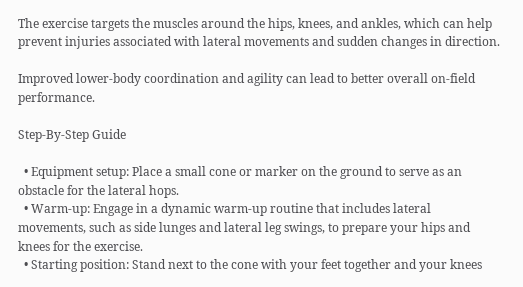The exercise targets the muscles around the hips, knees, and ankles, which can help prevent injuries associated with lateral movements and sudden changes in direction.

Improved lower-body coordination and agility can lead to better overall on-field performance.

Step-By-Step Guide

  • Equipment setup: Place a small cone or marker on the ground to serve as an obstacle for the lateral hops.
  • Warm-up: Engage in a dynamic warm-up routine that includes lateral movements, such as side lunges and lateral leg swings, to prepare your hips and knees for the exercise.
  • Starting position: Stand next to the cone with your feet together and your knees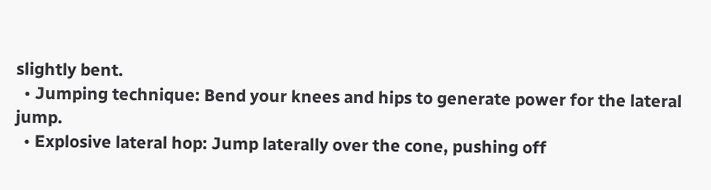slightly bent.
  • Jumping technique: Bend your knees and hips to generate power for the lateral jump.
  • Explosive lateral hop: Jump laterally over the cone, pushing off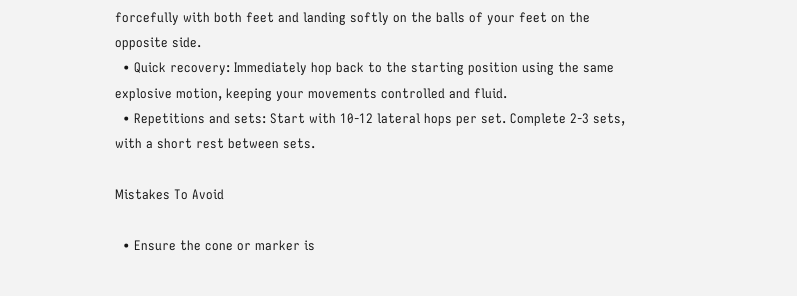forcefully with both feet and landing softly on the balls of your feet on the opposite side.
  • Quick recovery: Immediately hop back to the starting position using the same explosive motion, keeping your movements controlled and fluid.
  • Repetitions and sets: Start with 10-12 lateral hops per set. Complete 2-3 sets, with a short rest between sets.

Mistakes To Avoid

  • Ensure the cone or marker is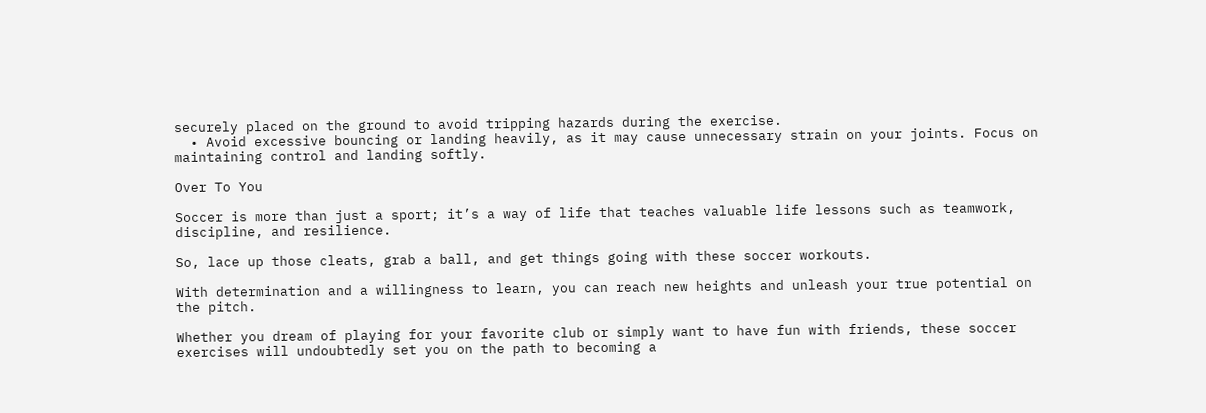securely placed on the ground to avoid tripping hazards during the exercise.
  • Avoid excessive bouncing or landing heavily, as it may cause unnecessary strain on your joints. Focus on maintaining control and landing softly.

Over To You

Soccer is more than just a sport; it’s a way of life that teaches valuable life lessons such as teamwork, discipline, and resilience.

So, lace up those cleats, grab a ball, and get things going with these soccer workouts.

With determination and a willingness to learn, you can reach new heights and unleash your true potential on the pitch.

Whether you dream of playing for your favorite club or simply want to have fun with friends, these soccer exercises will undoubtedly set you on the path to becoming a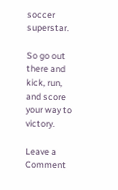soccer superstar.

So go out there and kick, run, and score your way to victory.

Leave a Comment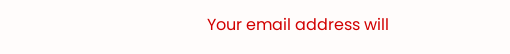Your email address will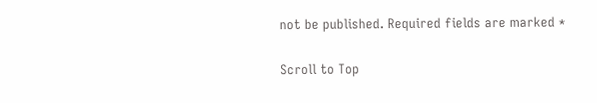not be published. Required fields are marked *

Scroll to Top